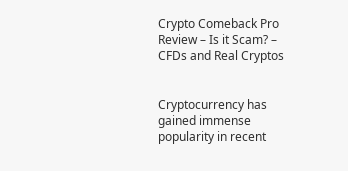Crypto Comeback Pro Review – Is it Scam? – CFDs and Real Cryptos


Cryptocurrency has gained immense popularity in recent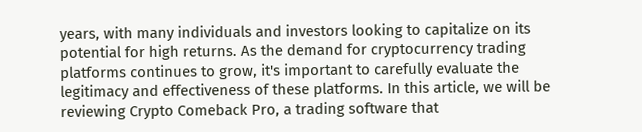years, with many individuals and investors looking to capitalize on its potential for high returns. As the demand for cryptocurrency trading platforms continues to grow, it's important to carefully evaluate the legitimacy and effectiveness of these platforms. In this article, we will be reviewing Crypto Comeback Pro, a trading software that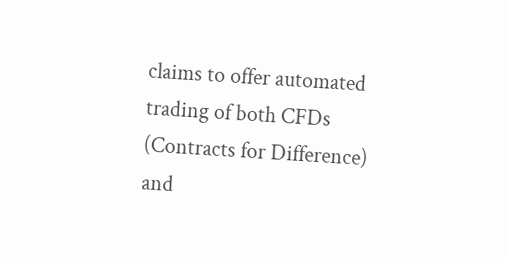claims to offer automated trading of both CFDs (Contracts for Difference) and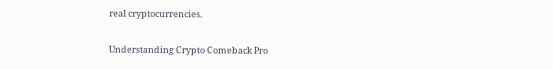real cryptocurrencies.

Understanding Crypto Comeback Pro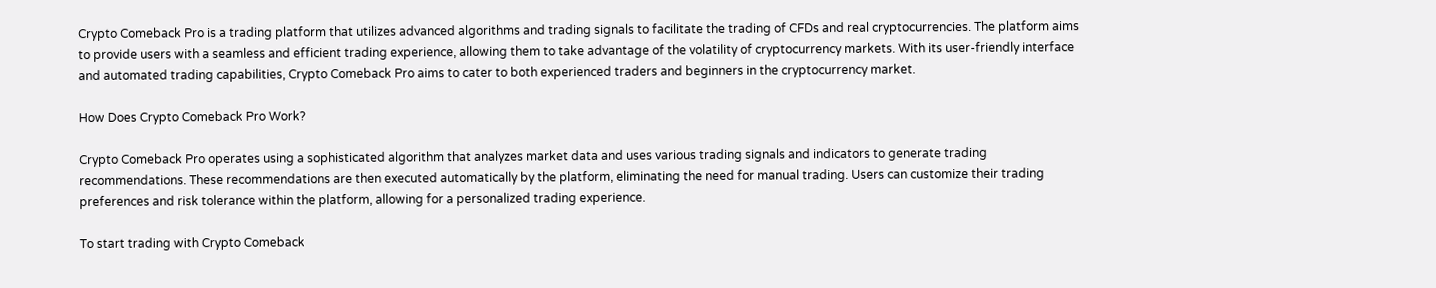Crypto Comeback Pro is a trading platform that utilizes advanced algorithms and trading signals to facilitate the trading of CFDs and real cryptocurrencies. The platform aims to provide users with a seamless and efficient trading experience, allowing them to take advantage of the volatility of cryptocurrency markets. With its user-friendly interface and automated trading capabilities, Crypto Comeback Pro aims to cater to both experienced traders and beginners in the cryptocurrency market.

How Does Crypto Comeback Pro Work?

Crypto Comeback Pro operates using a sophisticated algorithm that analyzes market data and uses various trading signals and indicators to generate trading recommendations. These recommendations are then executed automatically by the platform, eliminating the need for manual trading. Users can customize their trading preferences and risk tolerance within the platform, allowing for a personalized trading experience.

To start trading with Crypto Comeback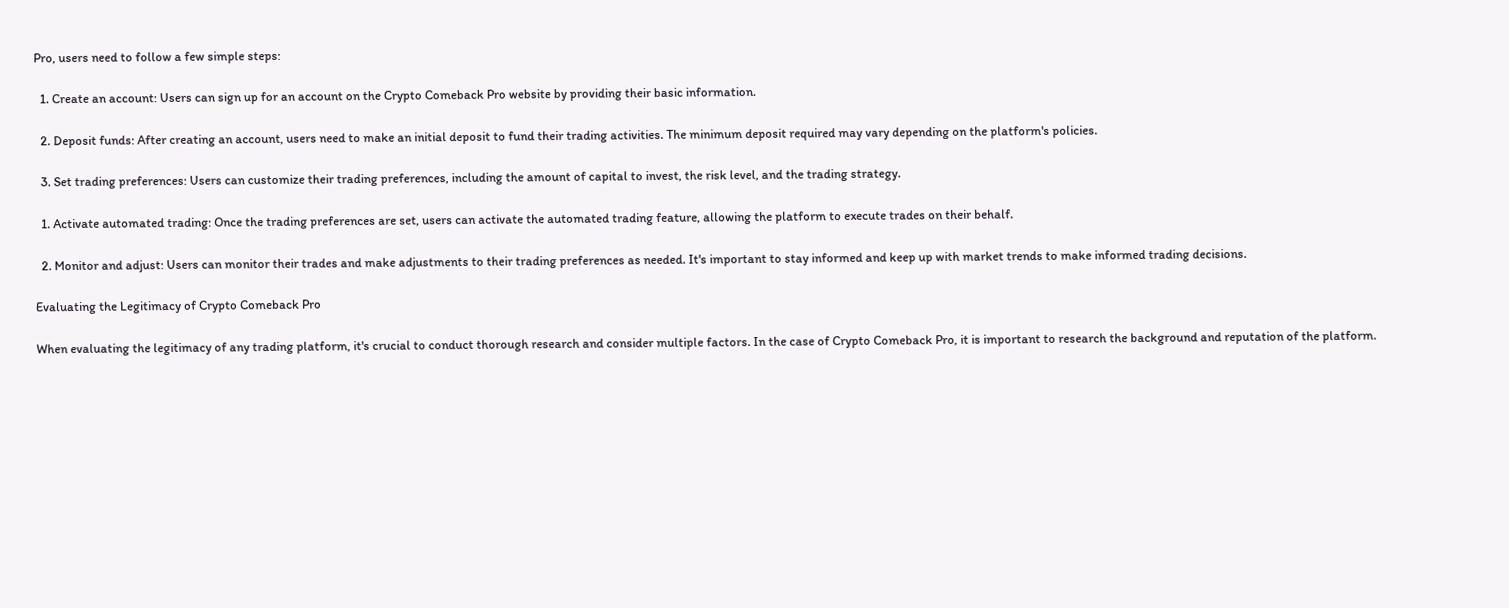Pro, users need to follow a few simple steps:

  1. Create an account: Users can sign up for an account on the Crypto Comeback Pro website by providing their basic information.

  2. Deposit funds: After creating an account, users need to make an initial deposit to fund their trading activities. The minimum deposit required may vary depending on the platform's policies.

  3. Set trading preferences: Users can customize their trading preferences, including the amount of capital to invest, the risk level, and the trading strategy.

  1. Activate automated trading: Once the trading preferences are set, users can activate the automated trading feature, allowing the platform to execute trades on their behalf.

  2. Monitor and adjust: Users can monitor their trades and make adjustments to their trading preferences as needed. It's important to stay informed and keep up with market trends to make informed trading decisions.

Evaluating the Legitimacy of Crypto Comeback Pro

When evaluating the legitimacy of any trading platform, it's crucial to conduct thorough research and consider multiple factors. In the case of Crypto Comeback Pro, it is important to research the background and reputation of the platform.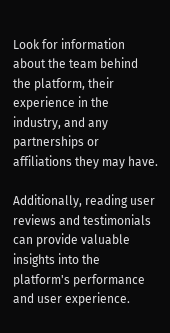Look for information about the team behind the platform, their experience in the industry, and any partnerships or affiliations they may have.

Additionally, reading user reviews and testimonials can provide valuable insights into the platform's performance and user experience.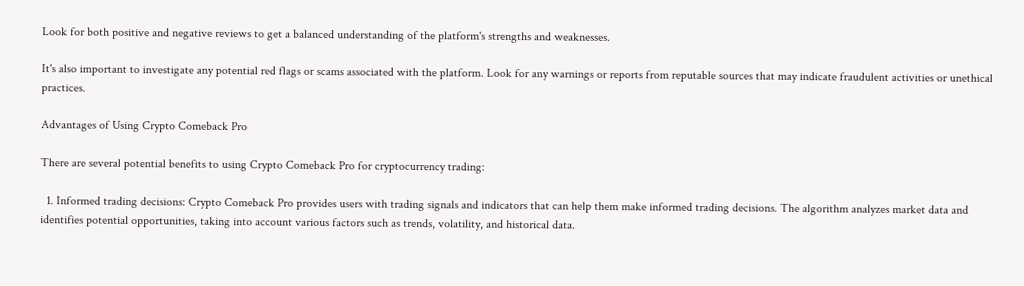Look for both positive and negative reviews to get a balanced understanding of the platform's strengths and weaknesses.

It's also important to investigate any potential red flags or scams associated with the platform. Look for any warnings or reports from reputable sources that may indicate fraudulent activities or unethical practices.

Advantages of Using Crypto Comeback Pro

There are several potential benefits to using Crypto Comeback Pro for cryptocurrency trading:

  1. Informed trading decisions: Crypto Comeback Pro provides users with trading signals and indicators that can help them make informed trading decisions. The algorithm analyzes market data and identifies potential opportunities, taking into account various factors such as trends, volatility, and historical data.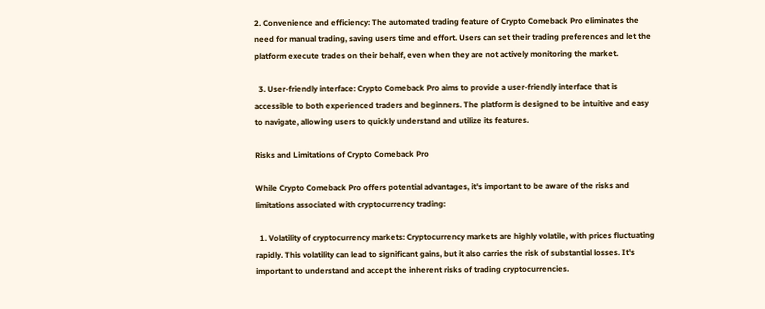2. Convenience and efficiency: The automated trading feature of Crypto Comeback Pro eliminates the need for manual trading, saving users time and effort. Users can set their trading preferences and let the platform execute trades on their behalf, even when they are not actively monitoring the market.

  3. User-friendly interface: Crypto Comeback Pro aims to provide a user-friendly interface that is accessible to both experienced traders and beginners. The platform is designed to be intuitive and easy to navigate, allowing users to quickly understand and utilize its features.

Risks and Limitations of Crypto Comeback Pro

While Crypto Comeback Pro offers potential advantages, it's important to be aware of the risks and limitations associated with cryptocurrency trading:

  1. Volatility of cryptocurrency markets: Cryptocurrency markets are highly volatile, with prices fluctuating rapidly. This volatility can lead to significant gains, but it also carries the risk of substantial losses. It's important to understand and accept the inherent risks of trading cryptocurrencies.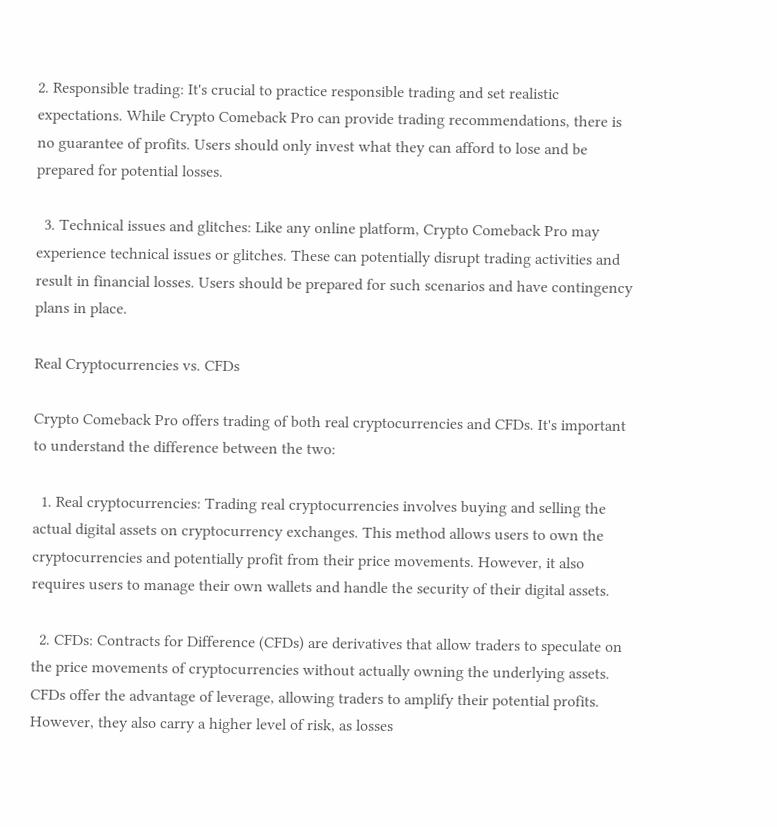2. Responsible trading: It's crucial to practice responsible trading and set realistic expectations. While Crypto Comeback Pro can provide trading recommendations, there is no guarantee of profits. Users should only invest what they can afford to lose and be prepared for potential losses.

  3. Technical issues and glitches: Like any online platform, Crypto Comeback Pro may experience technical issues or glitches. These can potentially disrupt trading activities and result in financial losses. Users should be prepared for such scenarios and have contingency plans in place.

Real Cryptocurrencies vs. CFDs

Crypto Comeback Pro offers trading of both real cryptocurrencies and CFDs. It's important to understand the difference between the two:

  1. Real cryptocurrencies: Trading real cryptocurrencies involves buying and selling the actual digital assets on cryptocurrency exchanges. This method allows users to own the cryptocurrencies and potentially profit from their price movements. However, it also requires users to manage their own wallets and handle the security of their digital assets.

  2. CFDs: Contracts for Difference (CFDs) are derivatives that allow traders to speculate on the price movements of cryptocurrencies without actually owning the underlying assets. CFDs offer the advantage of leverage, allowing traders to amplify their potential profits. However, they also carry a higher level of risk, as losses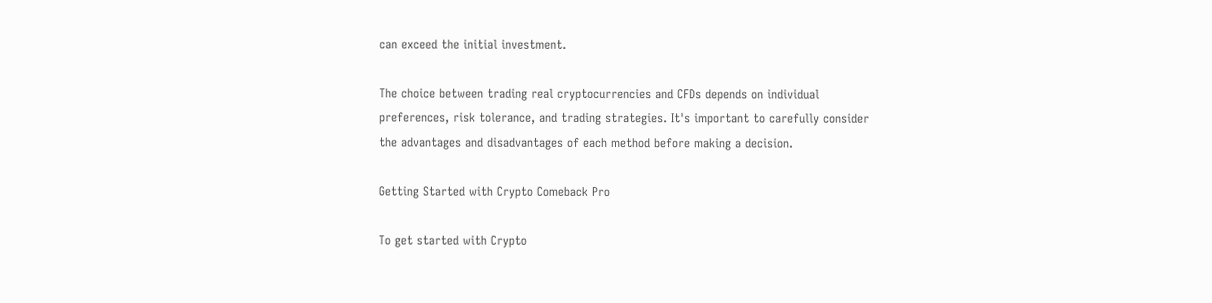can exceed the initial investment.

The choice between trading real cryptocurrencies and CFDs depends on individual preferences, risk tolerance, and trading strategies. It's important to carefully consider the advantages and disadvantages of each method before making a decision.

Getting Started with Crypto Comeback Pro

To get started with Crypto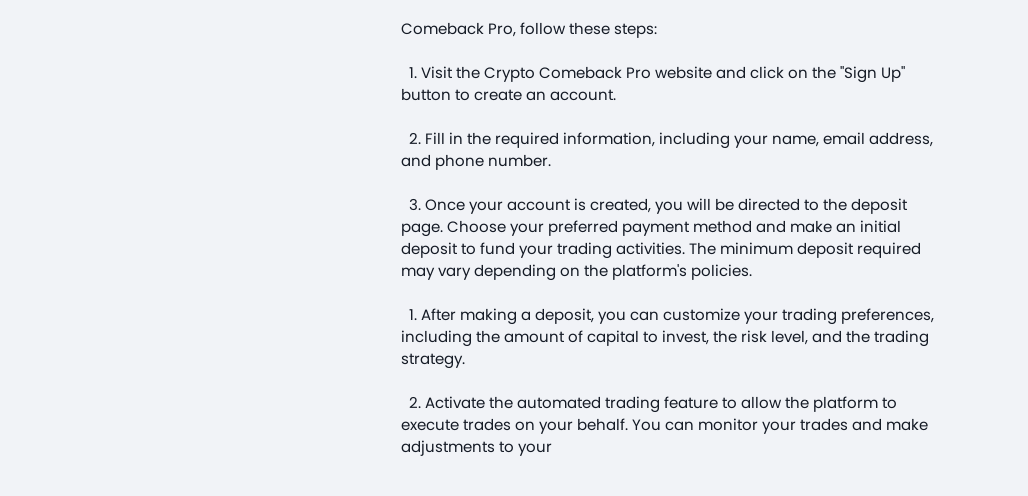Comeback Pro, follow these steps:

  1. Visit the Crypto Comeback Pro website and click on the "Sign Up" button to create an account.

  2. Fill in the required information, including your name, email address, and phone number.

  3. Once your account is created, you will be directed to the deposit page. Choose your preferred payment method and make an initial deposit to fund your trading activities. The minimum deposit required may vary depending on the platform's policies.

  1. After making a deposit, you can customize your trading preferences, including the amount of capital to invest, the risk level, and the trading strategy.

  2. Activate the automated trading feature to allow the platform to execute trades on your behalf. You can monitor your trades and make adjustments to your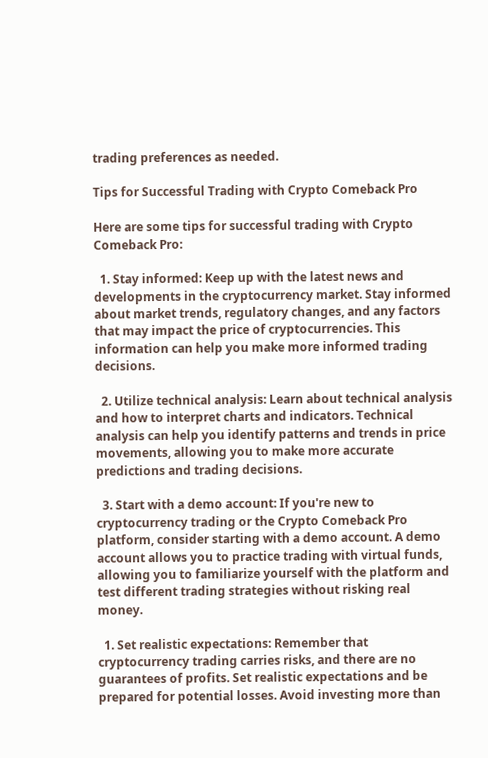trading preferences as needed.

Tips for Successful Trading with Crypto Comeback Pro

Here are some tips for successful trading with Crypto Comeback Pro:

  1. Stay informed: Keep up with the latest news and developments in the cryptocurrency market. Stay informed about market trends, regulatory changes, and any factors that may impact the price of cryptocurrencies. This information can help you make more informed trading decisions.

  2. Utilize technical analysis: Learn about technical analysis and how to interpret charts and indicators. Technical analysis can help you identify patterns and trends in price movements, allowing you to make more accurate predictions and trading decisions.

  3. Start with a demo account: If you're new to cryptocurrency trading or the Crypto Comeback Pro platform, consider starting with a demo account. A demo account allows you to practice trading with virtual funds, allowing you to familiarize yourself with the platform and test different trading strategies without risking real money.

  1. Set realistic expectations: Remember that cryptocurrency trading carries risks, and there are no guarantees of profits. Set realistic expectations and be prepared for potential losses. Avoid investing more than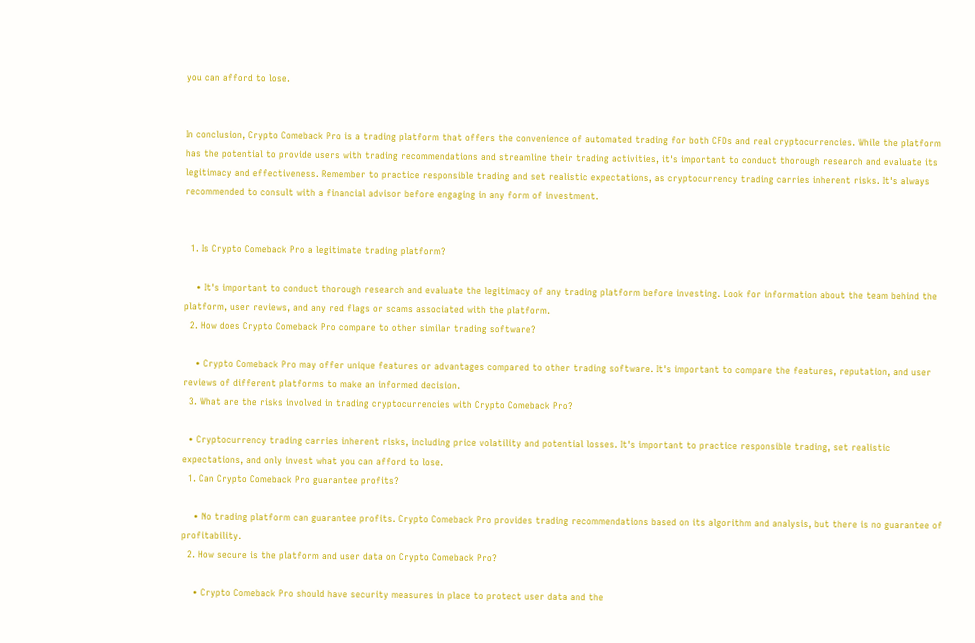you can afford to lose.


In conclusion, Crypto Comeback Pro is a trading platform that offers the convenience of automated trading for both CFDs and real cryptocurrencies. While the platform has the potential to provide users with trading recommendations and streamline their trading activities, it's important to conduct thorough research and evaluate its legitimacy and effectiveness. Remember to practice responsible trading and set realistic expectations, as cryptocurrency trading carries inherent risks. It's always recommended to consult with a financial advisor before engaging in any form of investment.


  1. Is Crypto Comeback Pro a legitimate trading platform?

    • It's important to conduct thorough research and evaluate the legitimacy of any trading platform before investing. Look for information about the team behind the platform, user reviews, and any red flags or scams associated with the platform.
  2. How does Crypto Comeback Pro compare to other similar trading software?

    • Crypto Comeback Pro may offer unique features or advantages compared to other trading software. It's important to compare the features, reputation, and user reviews of different platforms to make an informed decision.
  3. What are the risks involved in trading cryptocurrencies with Crypto Comeback Pro?

  • Cryptocurrency trading carries inherent risks, including price volatility and potential losses. It's important to practice responsible trading, set realistic expectations, and only invest what you can afford to lose.
  1. Can Crypto Comeback Pro guarantee profits?

    • No trading platform can guarantee profits. Crypto Comeback Pro provides trading recommendations based on its algorithm and analysis, but there is no guarantee of profitability.
  2. How secure is the platform and user data on Crypto Comeback Pro?

    • Crypto Comeback Pro should have security measures in place to protect user data and the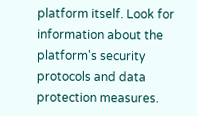platform itself. Look for information about the platform's security protocols and data protection measures.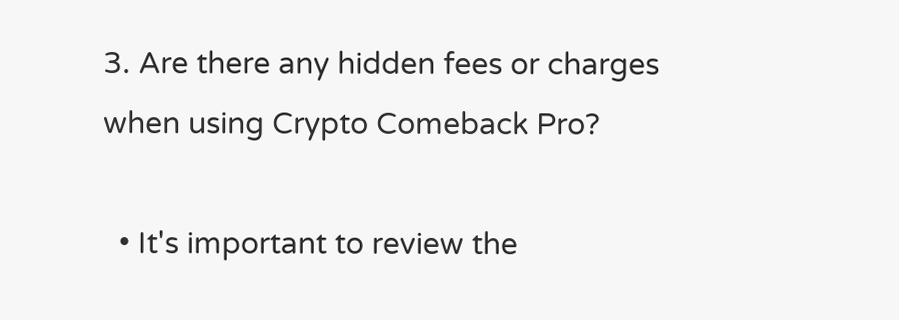3. Are there any hidden fees or charges when using Crypto Comeback Pro?

  • It's important to review the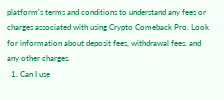platform's terms and conditions to understand any fees or charges associated with using Crypto Comeback Pro. Look for information about deposit fees, withdrawal fees, and any other charges.
  1. Can I use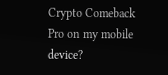Crypto Comeback Pro on my mobile device?